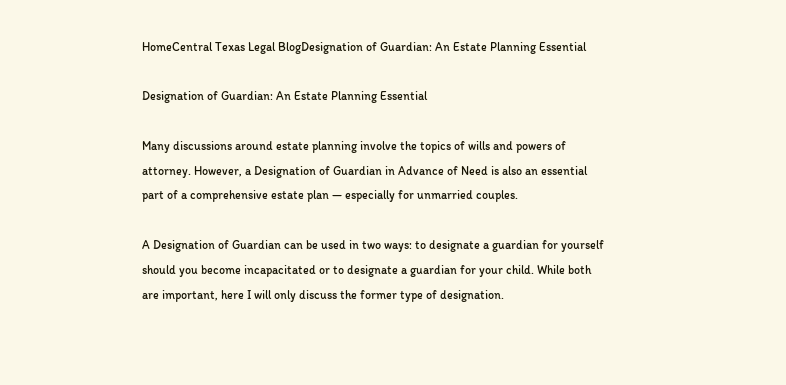HomeCentral Texas Legal BlogDesignation of Guardian: An Estate Planning Essential

Designation of Guardian: An Estate Planning Essential

Many discussions around estate planning involve the topics of wills and powers of attorney. However, a Designation of Guardian in Advance of Need is also an essential part of a comprehensive estate plan — especially for unmarried couples.

A Designation of Guardian can be used in two ways: to designate a guardian for yourself should you become incapacitated or to designate a guardian for your child. While both are important, here I will only discuss the former type of designation.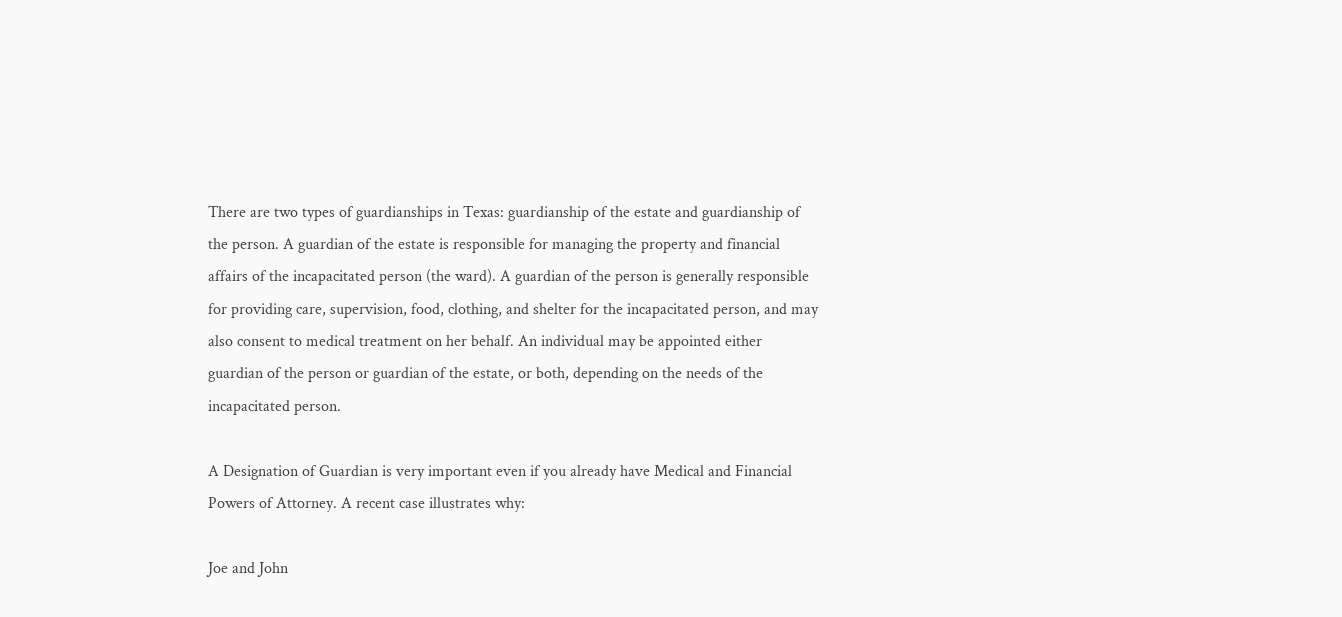There are two types of guardianships in Texas: guardianship of the estate and guardianship of the person. A guardian of the estate is responsible for managing the property and financial affairs of the incapacitated person (the ward). A guardian of the person is generally responsible for providing care, supervision, food, clothing, and shelter for the incapacitated person, and may also consent to medical treatment on her behalf. An individual may be appointed either guardian of the person or guardian of the estate, or both, depending on the needs of the incapacitated person.

A Designation of Guardian is very important even if you already have Medical and Financial Powers of Attorney. A recent case illustrates why:

Joe and John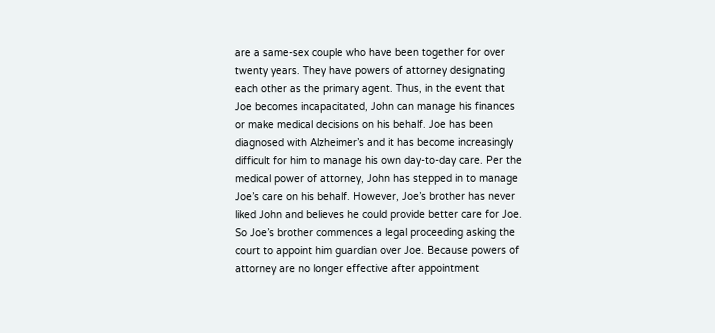are a same-sex couple who have been together for over twenty years. They have powers of attorney designating each other as the primary agent. Thus, in the event that Joe becomes incapacitated, John can manage his finances or make medical decisions on his behalf. Joe has been diagnosed with Alzheimer’s and it has become increasingly difficult for him to manage his own day-to-day care. Per the medical power of attorney, John has stepped in to manage Joe’s care on his behalf. However, Joe’s brother has never liked John and believes he could provide better care for Joe. So Joe’s brother commences a legal proceeding asking the court to appoint him guardian over Joe. Because powers of attorney are no longer effective after appointment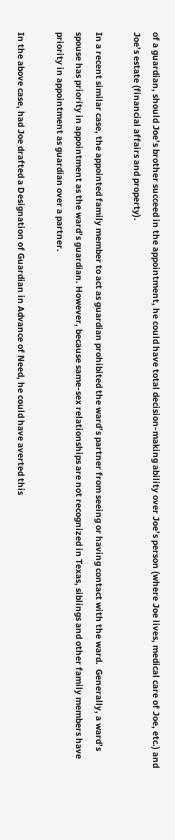of a guardian, should Joe’s brother succeed in the appointment, he could have total decision-making ability over Joe’s person (where Joe lives, medical care of Joe, etc.) and Joe’s estate (financial affairs and property).

In a recent similar case, the appointed family member to act as guardian prohibited the ward’s partner from seeing or having contact with the ward.  Generally, a ward’s spouse has priority in appointment as the ward’s guardian. However, because same-sex relationships are not recognized in Texas, siblings and other family members have priority in appointment as guardian over a partner.

In the above case, had Joe drafted a Designation of Guardian in Advance of Need, he could have averted this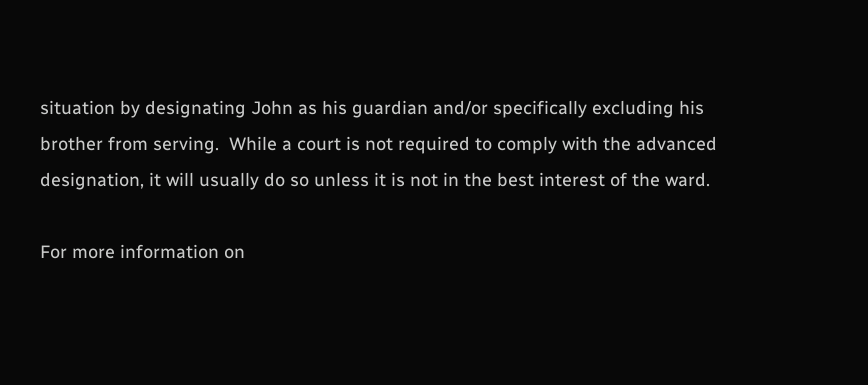situation by designating John as his guardian and/or specifically excluding his brother from serving.  While a court is not required to comply with the advanced designation, it will usually do so unless it is not in the best interest of the ward.

For more information on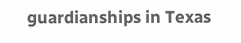guardianships in Texas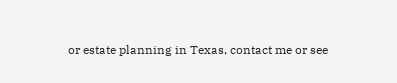or estate planning in Texas, contact me or see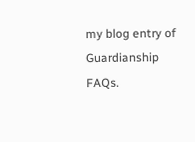my blog entry of Guardianship FAQs.